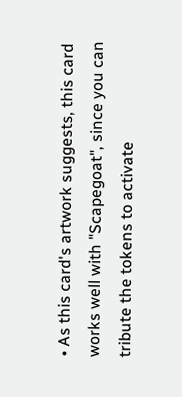• As this card's artwork suggests, this card works well with "Scapegoat", since you can tribute the tokens to activate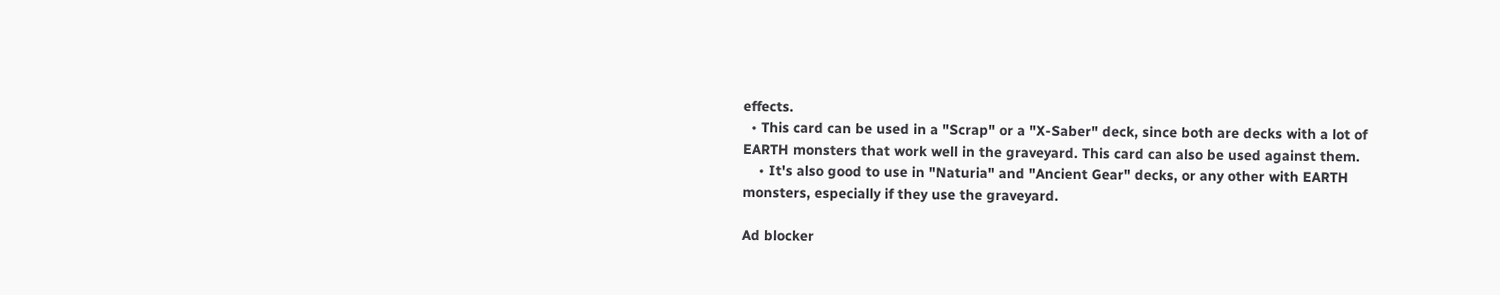effects.
  • This card can be used in a "Scrap" or a "X-Saber" deck, since both are decks with a lot of EARTH monsters that work well in the graveyard. This card can also be used against them.
    • It's also good to use in "Naturia" and "Ancient Gear" decks, or any other with EARTH monsters, especially if they use the graveyard.

Ad blocker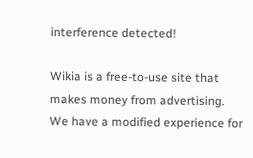interference detected!

Wikia is a free-to-use site that makes money from advertising. We have a modified experience for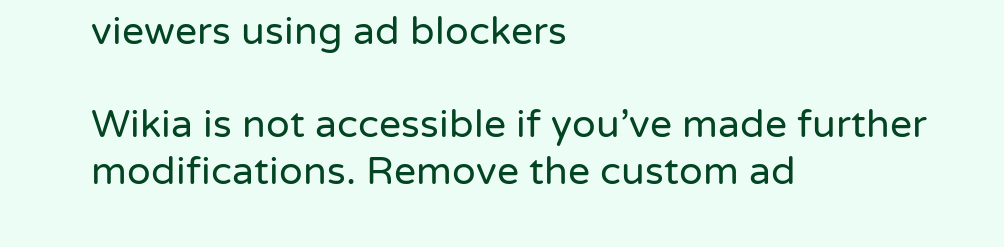viewers using ad blockers

Wikia is not accessible if you’ve made further modifications. Remove the custom ad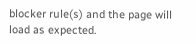blocker rule(s) and the page will load as expected.